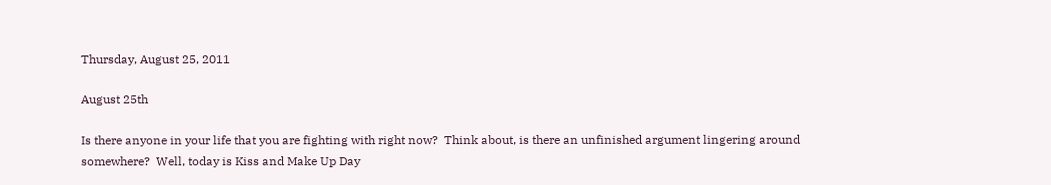Thursday, August 25, 2011

August 25th

Is there anyone in your life that you are fighting with right now?  Think about, is there an unfinished argument lingering around somewhere?  Well, today is Kiss and Make Up Day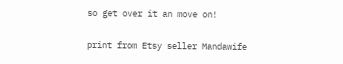so get over it an move on!

print from Etsy seller Mandawife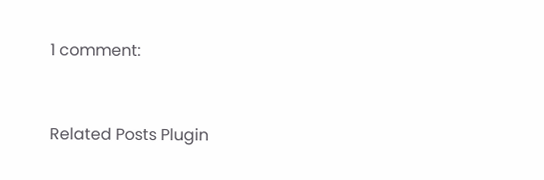1 comment:


Related Posts Plugin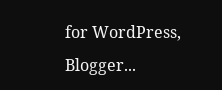for WordPress, Blogger...